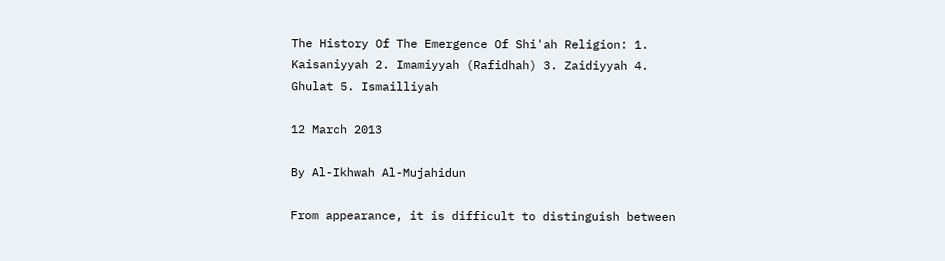The History Of The Emergence Of Shi'ah Religion: 1. Kaisaniyyah 2. Imamiyyah (Rafidhah) 3. Zaidiyyah 4. Ghulat 5. Ismailliyah

12 March 2013

By Al-Ikhwah Al-Mujahidun

From appearance, it is difficult to distinguish between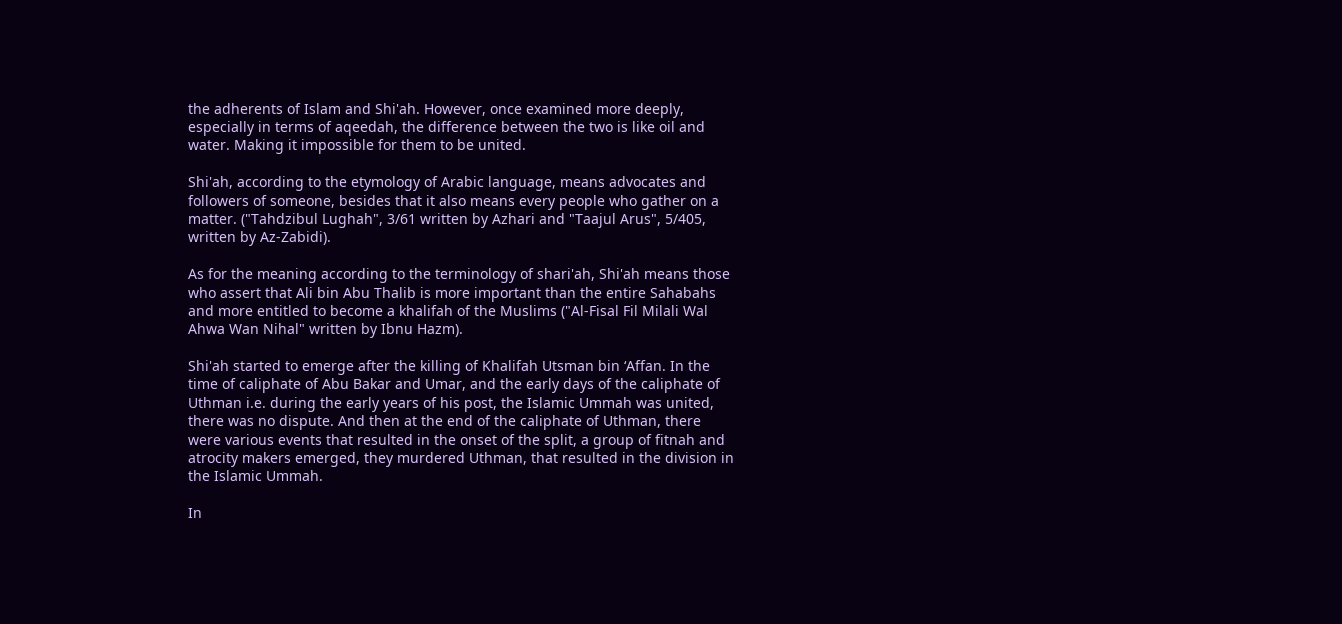the adherents of Islam and Shi'ah. However, once examined more deeply, especially in terms of aqeedah, the difference between the two is like oil and water. Making it impossible for them to be united.

Shi'ah, according to the etymology of Arabic language, means advocates and followers of someone, besides that it also means every people who gather on a matter. ("Tahdzibul Lughah", 3/61 written by Azhari and "Taajul Arus", 5/405, written by Az-Zabidi).

As for the meaning according to the terminology of shari'ah, Shi'ah means those who assert that Ali bin Abu Thalib is more important than the entire Sahabahs and more entitled to become a khalifah of the Muslims ("Al-Fisal Fil Milali Wal Ahwa Wan Nihal" written by Ibnu Hazm).

Shi'ah started to emerge after the killing of Khalifah Utsman bin ‘Affan. In the time of caliphate of Abu Bakar and Umar, and the early days of the caliphate of Uthman i.e. during the early years of his post, the Islamic Ummah was united, there was no dispute. And then at the end of the caliphate of Uthman, there were various events that resulted in the onset of the split, a group of fitnah and atrocity makers emerged, they murdered Uthman, that resulted in the division in the Islamic Ummah.

In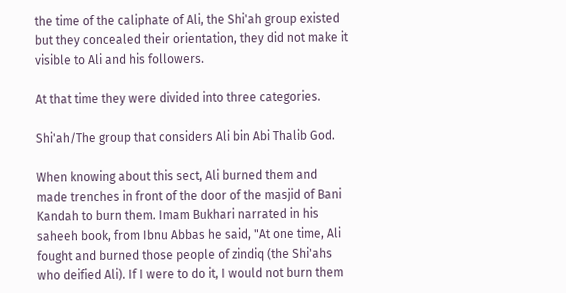the time of the caliphate of Ali, the Shi'ah group existed but they concealed their orientation, they did not make it visible to Ali and his followers.

At that time they were divided into three categories.

Shi'ah/The group that considers Ali bin Abi Thalib God.

When knowing about this sect, Ali burned them and made trenches in front of the door of the masjid of Bani Kandah to burn them. Imam Bukhari narrated in his saheeh book, from Ibnu Abbas he said, "At one time, Ali fought and burned those people of zindiq (the Shi'ahs who deified Ali). If I were to do it, I would not burn them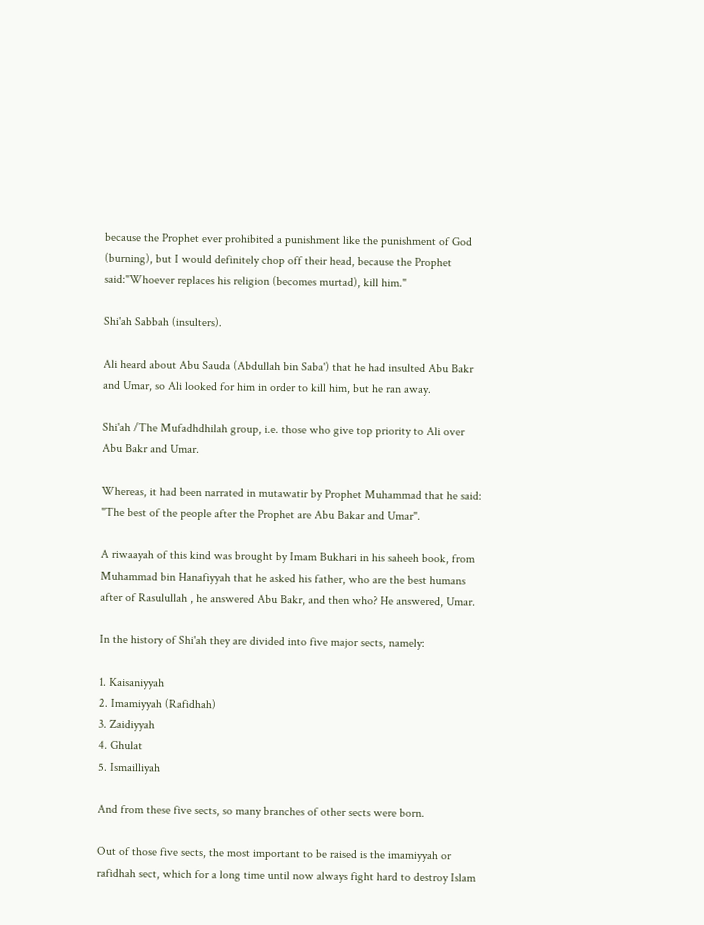because the Prophet ever prohibited a punishment like the punishment of God (burning), but I would definitely chop off their head, because the Prophet said:"Whoever replaces his religion (becomes murtad), kill him."

Shi'ah Sabbah (insulters).

Ali heard about Abu Sauda (Abdullah bin Saba') that he had insulted Abu Bakr and Umar, so Ali looked for him in order to kill him, but he ran away.

Shi'ah /The Mufadhdhilah group, i.e. those who give top priority to Ali over Abu Bakr and Umar.

Whereas, it had been narrated in mutawatir by Prophet Muhammad that he said: "The best of the people after the Prophet are Abu Bakar and Umar".

A riwaayah of this kind was brought by Imam Bukhari in his saheeh book, from Muhammad bin Hanafiyyah that he asked his father, who are the best humans after of Rasulullah , he answered Abu Bakr, and then who? He answered, Umar.

In the history of Shi'ah they are divided into five major sects, namely:

1. Kaisaniyyah
2. Imamiyyah (Rafidhah)
3. Zaidiyyah
4. Ghulat
5. Ismailliyah

And from these five sects, so many branches of other sects were born.

Out of those five sects, the most important to be raised is the imamiyyah or rafidhah sect, which for a long time until now always fight hard to destroy Islam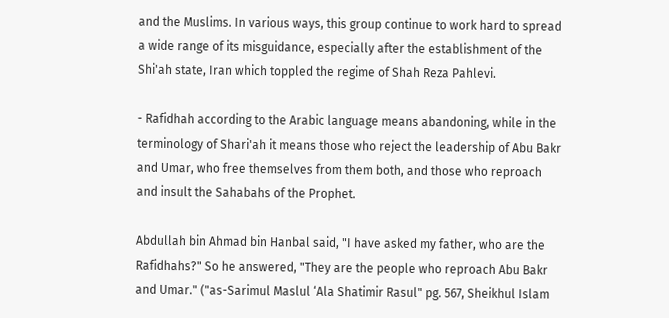and the Muslims. In various ways, this group continue to work hard to spread a wide range of its misguidance, especially after the establishment of the Shi'ah state, Iran which toppled the regime of Shah Reza Pahlevi.

- Rafidhah according to the Arabic language means abandoning, while in the terminology of Shari'ah it means those who reject the leadership of Abu Bakr and Umar, who free themselves from them both, and those who reproach and insult the Sahabahs of the Prophet.

Abdullah bin Ahmad bin Hanbal said, "I have asked my father, who are the Rafidhahs?" So he answered, "They are the people who reproach Abu Bakr and Umar." ("as-Sarimul Maslul ‘Ala Shatimir Rasul" pg. 567, Sheikhul Islam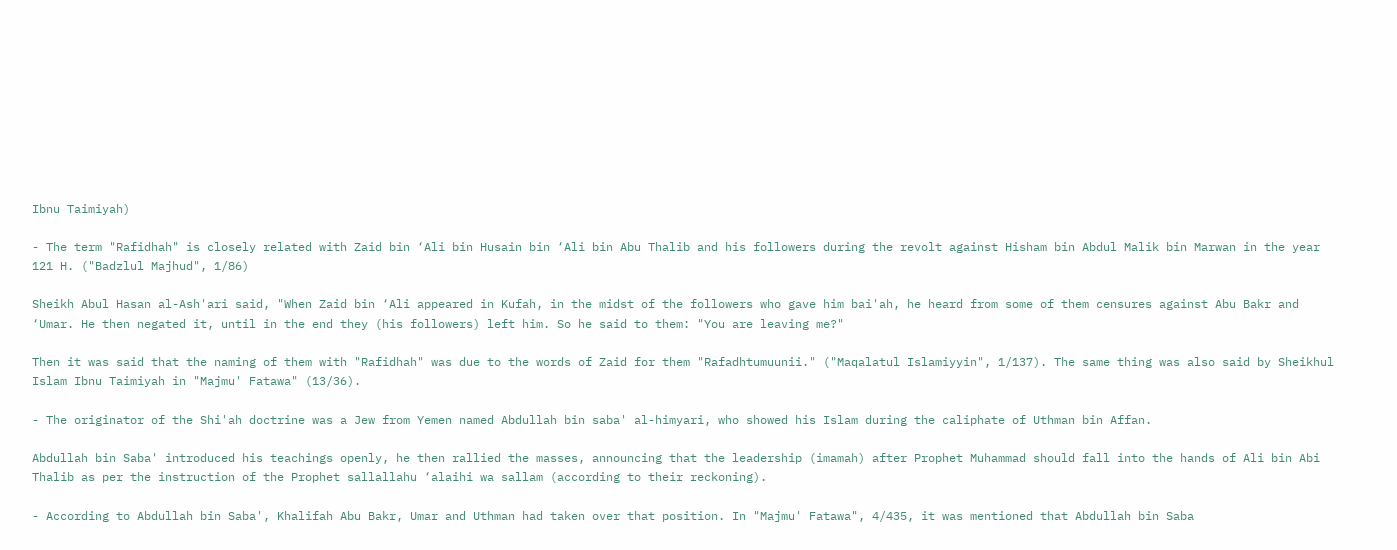Ibnu Taimiyah)

- The term "Rafidhah" is closely related with Zaid bin ‘Ali bin Husain bin ‘Ali bin Abu Thalib and his followers during the revolt against Hisham bin Abdul Malik bin Marwan in the year 121 H. ("Badzlul Majhud", 1/86)

Sheikh Abul Hasan al-Ash'ari said, "When Zaid bin ‘Ali appeared in Kufah, in the midst of the followers who gave him bai'ah, he heard from some of them censures against Abu Bakr and ‘Umar. He then negated it, until in the end they (his followers) left him. So he said to them: "You are leaving me?"

Then it was said that the naming of them with "Rafidhah" was due to the words of Zaid for them "Rafadhtumuunii." ("Maqalatul Islamiyyin", 1/137). The same thing was also said by Sheikhul Islam Ibnu Taimiyah in "Majmu' Fatawa" (13/36).

- The originator of the Shi'ah doctrine was a Jew from Yemen named Abdullah bin saba' al-himyari, who showed his Islam during the caliphate of Uthman bin Affan.

Abdullah bin Saba' introduced his teachings openly, he then rallied the masses, announcing that the leadership (imamah) after Prophet Muhammad should fall into the hands of Ali bin Abi Thalib as per the instruction of the Prophet sallallahu ‘alaihi wa sallam (according to their reckoning).

- According to Abdullah bin Saba', Khalifah Abu Bakr, Umar and Uthman had taken over that position. In "Majmu' Fatawa", 4/435, it was mentioned that Abdullah bin Saba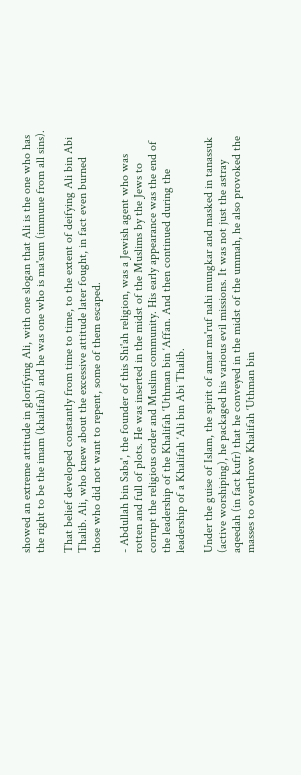showed an extreme attitude in glorifying Ali, with one slogan that Ali is the one who has the right to be the imam (khalifah) and he was one who is ma'sum (immune from all sins).

That belief developed constantly from time to time, to the extent of deifying Ali bin Abi Thalib. Ali, who knew about the excessive attitude later fought, in fact even burned those who did not want to repent, some of them escaped.

- Abdullah bin Saba', the founder of this Shi'ah religion, was a Jewish agent who was rotten and full of plots. He was inserted in the midst of the Muslims by the Jews to corrupt the religious order and Muslim community. His early appearance was the end of the leadership of the Khalifah ‘Uthman bin ‘Affan. And then continued during the leadership of a Khalifah ‘Ali bin Abi Thalib.

Under the guise of Islam, the spirit of amar ma'ruf nahi mungkar and masked in tanassuk (active worshiping), he packaged his various evil missions. It was not just the astray aqeedah (in fact kufr) that he conveyed in the midst of the ummah, he also provoked the masses to overthrow Khalifah ‘Uthman bin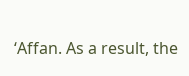‘Affan. As a result, the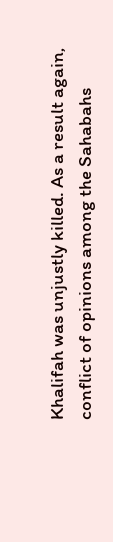Khalifah was unjustly killed. As a result again, conflict of opinions among the Sahabahs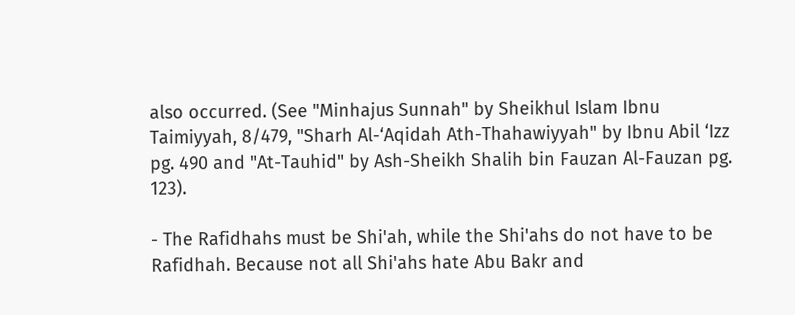also occurred. (See "Minhajus Sunnah" by Sheikhul Islam Ibnu Taimiyyah, 8/479, "Sharh Al-‘Aqidah Ath-Thahawiyyah" by Ibnu Abil ‘Izz pg. 490 and "At-Tauhid" by Ash-Sheikh Shalih bin Fauzan Al-Fauzan pg. 123).

- The Rafidhahs must be Shi'ah, while the Shi'ahs do not have to be Rafidhah. Because not all Shi'ahs hate Abu Bakr and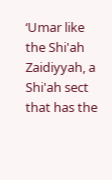‘Umar like the Shi'ah Zaidiyyah, a Shi'ah sect that has the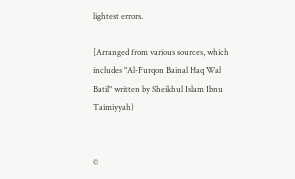lightest errors.

[Arranged from various sources, which includes "Al-Furqon Bainal Haq Wal Batil" written by Sheikhul Islam Ibnu Taimiyyah)


©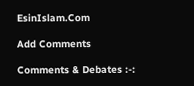EsinIslam.Com

Add Comments

Comments & Debates :-: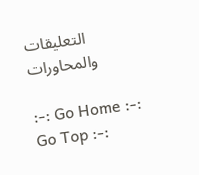التعليقات والمحاورات

:-: Go Home :-: Go Top :-: